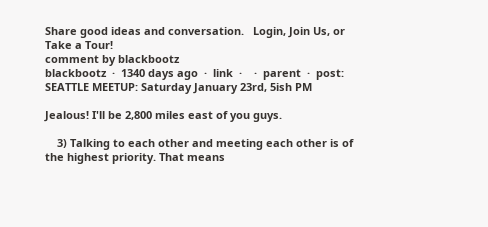Share good ideas and conversation.   Login, Join Us, or Take a Tour!
comment by blackbootz
blackbootz  ·  1340 days ago  ·  link  ·    ·  parent  ·  post: SEATTLE MEETUP: Saturday January 23rd, 5ish PM

Jealous! I'll be 2,800 miles east of you guys.

    3) Talking to each other and meeting each other is of the highest priority. That means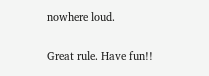nowhere loud.

Great rule. Have fun!!